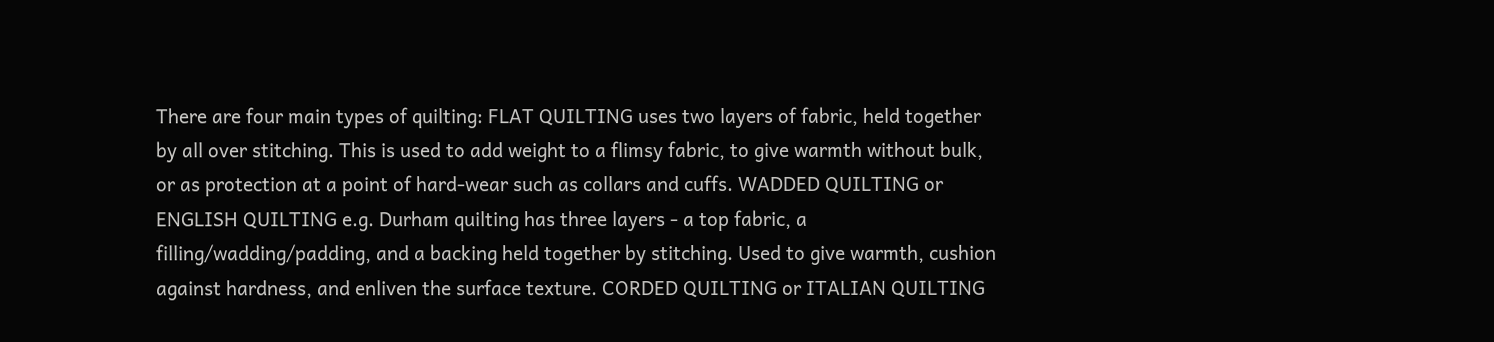There are four main types of quilting: FLAT QUILTING uses two layers of fabric, held together by all over stitching. This is used to add weight to a flimsy fabric, to give warmth without bulk, or as protection at a point of hard-wear such as collars and cuffs. WADDED QUILTING or ENGLISH QUILTING e.g. Durham quilting has three layers - a top fabric, a filling/wadding/padding, and a backing held together by stitching. Used to give warmth, cushion against hardness, and enliven the surface texture. CORDED QUILTING or ITALIAN QUILTING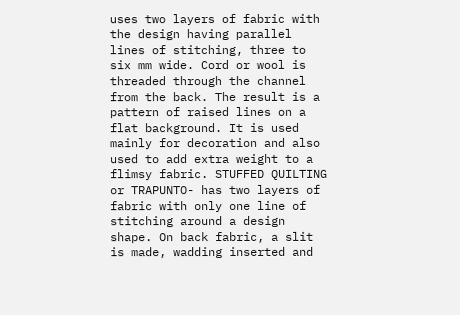uses two layers of fabric with the design having parallel lines of stitching, three to six mm wide. Cord or wool is threaded through the channel from the back. The result is a pattern of raised lines on a flat background. It is used mainly for decoration and also used to add extra weight to a flimsy fabric. STUFFED QUILTING or TRAPUNTO- has two layers of fabric with only one line of stitching around a design shape. On back fabric, a slit is made, wadding inserted and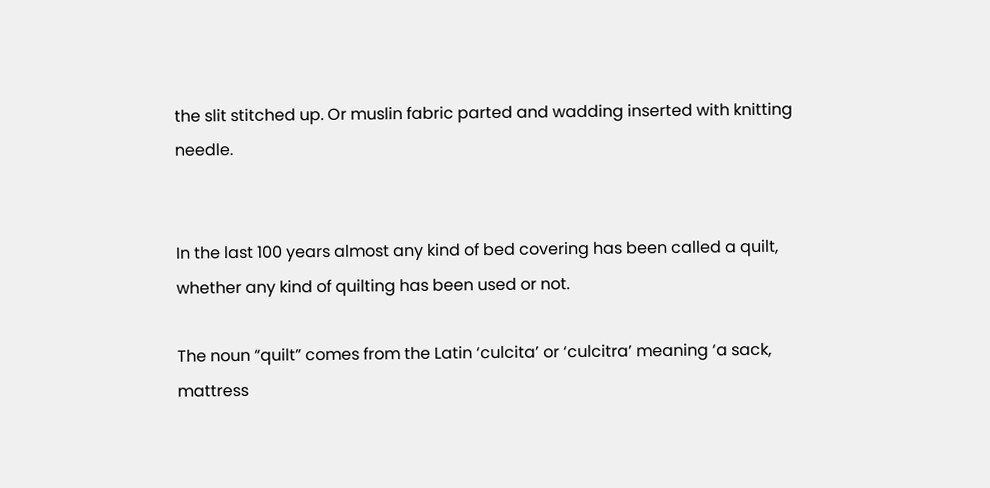the slit stitched up. Or muslin fabric parted and wadding inserted with knitting needle.


In the last 100 years almost any kind of bed covering has been called a quilt, whether any kind of quilting has been used or not.

The noun “quilt” comes from the Latin ‘culcita’ or ‘culcitra’ meaning ‘a sack, mattress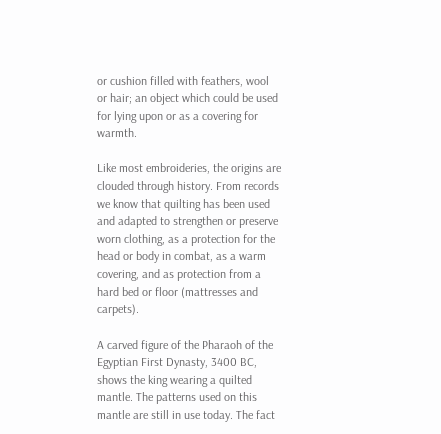or cushion filled with feathers, wool or hair; an object which could be used for lying upon or as a covering for warmth.

Like most embroideries, the origins are clouded through history. From records we know that quilting has been used and adapted to strengthen or preserve worn clothing, as a protection for the head or body in combat, as a warm covering, and as protection from a hard bed or floor (mattresses and carpets).

A carved figure of the Pharaoh of the Egyptian First Dynasty, 3400 BC, shows the king wearing a quilted mantle. The patterns used on this mantle are still in use today. The fact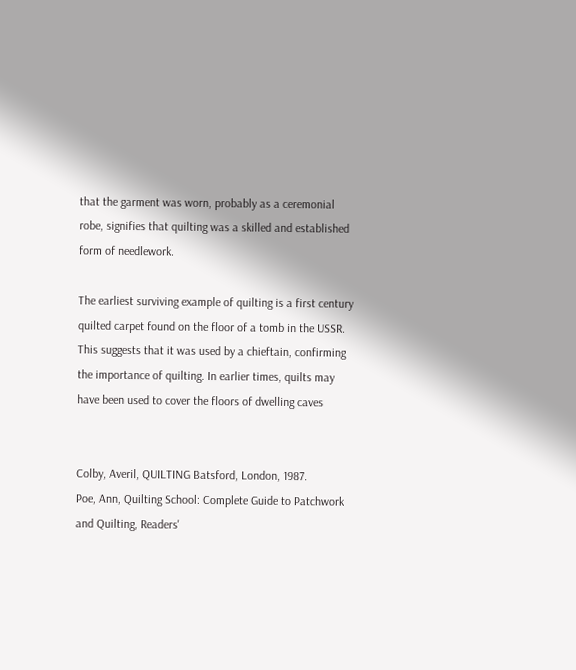that the garment was worn, probably as a ceremonial robe, signifies that quilting was a skilled and established form of needlework.

The earliest surviving example of quilting is a first century quilted carpet found on the floor of a tomb in the USSR. This suggests that it was used by a chieftain, confirming the importance of quilting. In earlier times, quilts may have been used to cover the floors of dwelling caves


Colby, Averil, QUILTING Batsford, London, 1987.
Poe, Ann, Quilting School: Complete Guide to Patchwork and Quilting, Readers'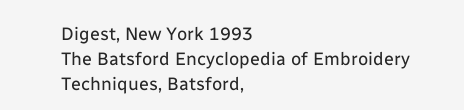Digest, New York 1993
The Batsford Encyclopedia of Embroidery Techniques, Batsford,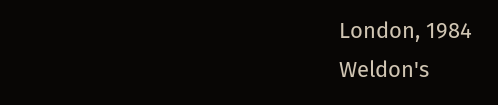London, 1984
Weldon's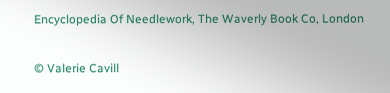Encyclopedia Of Needlework, The Waverly Book Co, London

© Valerie Cavill